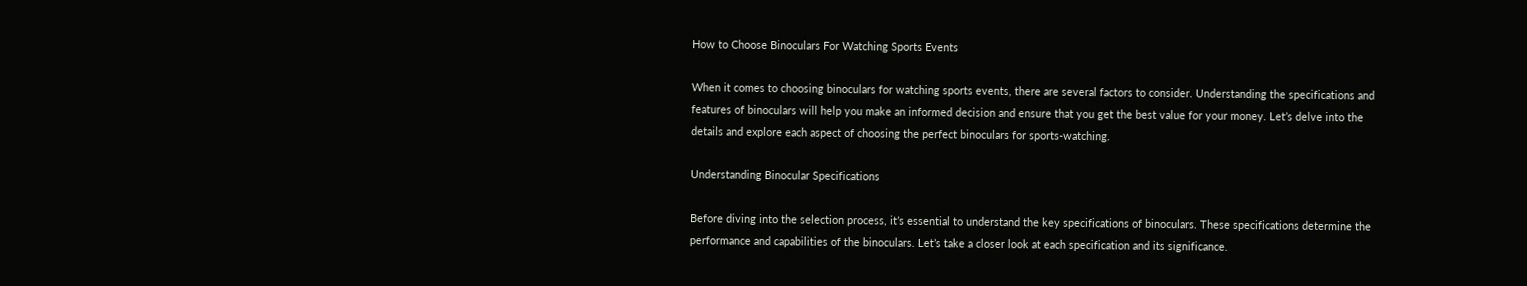How to Choose Binoculars For Watching Sports Events

When it comes to choosing binoculars for watching sports events, there are several factors to consider. Understanding the specifications and features of binoculars will help you make an informed decision and ensure that you get the best value for your money. Let’s delve into the details and explore each aspect of choosing the perfect binoculars for sports-watching.

Understanding Binocular Specifications

Before diving into the selection process, it’s essential to understand the key specifications of binoculars. These specifications determine the performance and capabilities of the binoculars. Let’s take a closer look at each specification and its significance.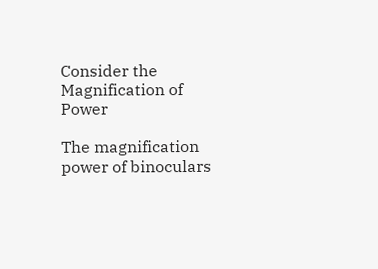Consider the Magnification of Power

The magnification power of binoculars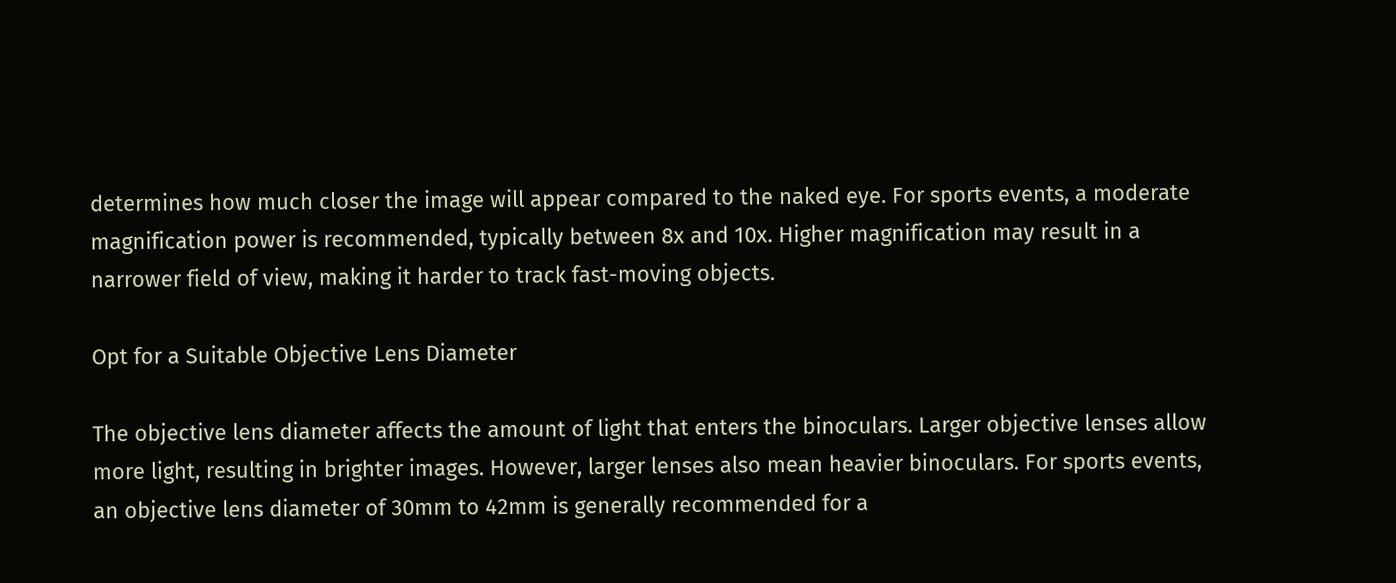determines how much closer the image will appear compared to the naked eye. For sports events, a moderate magnification power is recommended, typically between 8x and 10x. Higher magnification may result in a narrower field of view, making it harder to track fast-moving objects.

Opt for a Suitable Objective Lens Diameter

The objective lens diameter affects the amount of light that enters the binoculars. Larger objective lenses allow more light, resulting in brighter images. However, larger lenses also mean heavier binoculars. For sports events, an objective lens diameter of 30mm to 42mm is generally recommended for a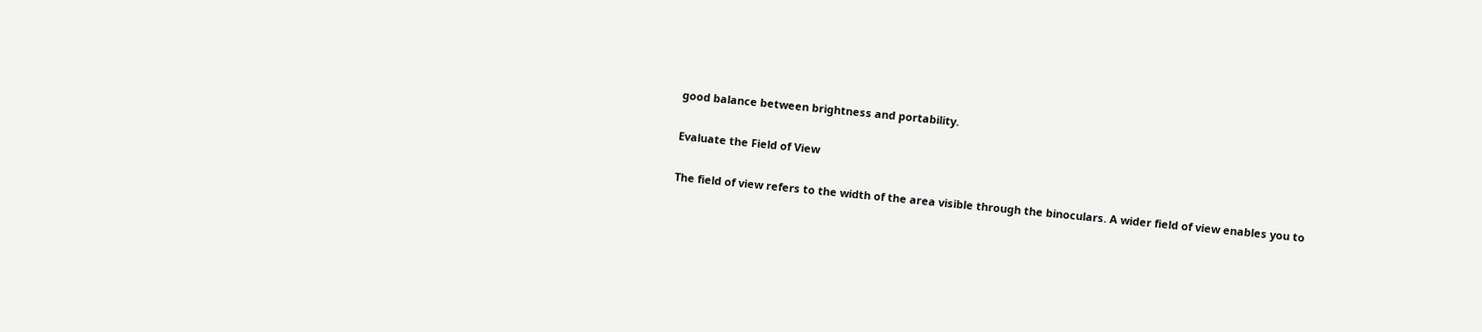good balance between brightness and portability.

Evaluate the Field of View

The field of view refers to the width of the area visible through the binoculars. A wider field of view enables you to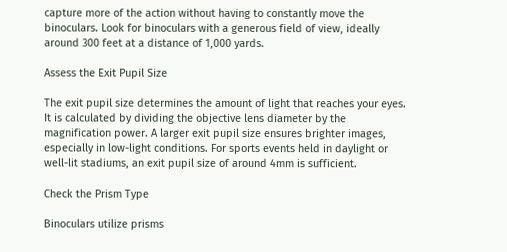capture more of the action without having to constantly move the binoculars. Look for binoculars with a generous field of view, ideally around 300 feet at a distance of 1,000 yards.

Assess the Exit Pupil Size

The exit pupil size determines the amount of light that reaches your eyes. It is calculated by dividing the objective lens diameter by the magnification power. A larger exit pupil size ensures brighter images, especially in low-light conditions. For sports events held in daylight or well-lit stadiums, an exit pupil size of around 4mm is sufficient.

Check the Prism Type

Binoculars utilize prisms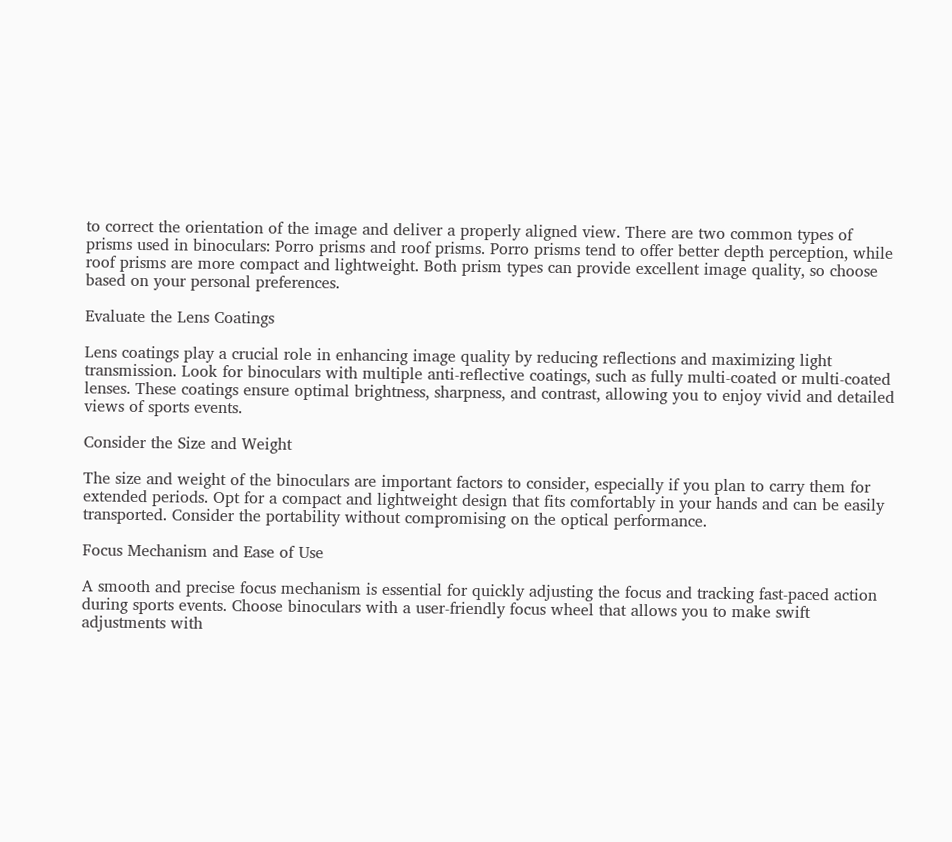to correct the orientation of the image and deliver a properly aligned view. There are two common types of prisms used in binoculars: Porro prisms and roof prisms. Porro prisms tend to offer better depth perception, while roof prisms are more compact and lightweight. Both prism types can provide excellent image quality, so choose based on your personal preferences.

Evaluate the Lens Coatings

Lens coatings play a crucial role in enhancing image quality by reducing reflections and maximizing light transmission. Look for binoculars with multiple anti-reflective coatings, such as fully multi-coated or multi-coated lenses. These coatings ensure optimal brightness, sharpness, and contrast, allowing you to enjoy vivid and detailed views of sports events.

Consider the Size and Weight

The size and weight of the binoculars are important factors to consider, especially if you plan to carry them for extended periods. Opt for a compact and lightweight design that fits comfortably in your hands and can be easily transported. Consider the portability without compromising on the optical performance.

Focus Mechanism and Ease of Use

A smooth and precise focus mechanism is essential for quickly adjusting the focus and tracking fast-paced action during sports events. Choose binoculars with a user-friendly focus wheel that allows you to make swift adjustments with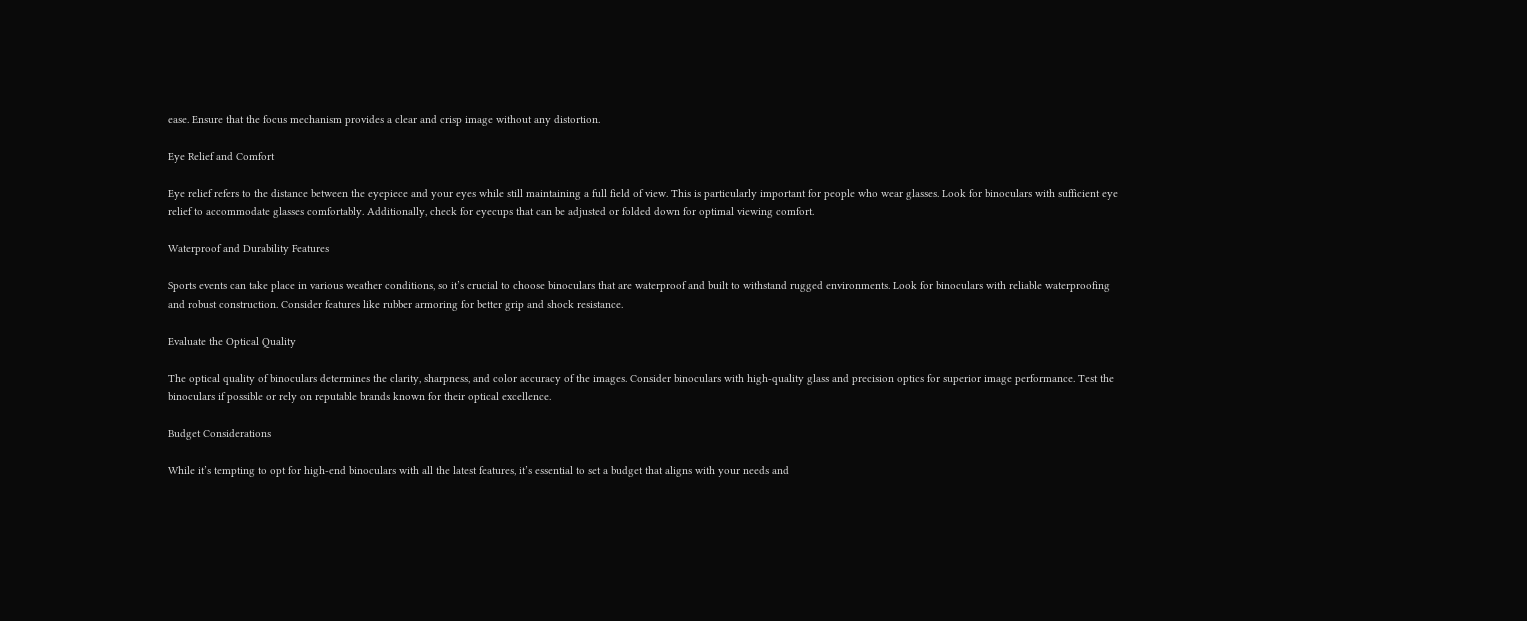ease. Ensure that the focus mechanism provides a clear and crisp image without any distortion.

Eye Relief and Comfort

Eye relief refers to the distance between the eyepiece and your eyes while still maintaining a full field of view. This is particularly important for people who wear glasses. Look for binoculars with sufficient eye relief to accommodate glasses comfortably. Additionally, check for eyecups that can be adjusted or folded down for optimal viewing comfort.

Waterproof and Durability Features

Sports events can take place in various weather conditions, so it’s crucial to choose binoculars that are waterproof and built to withstand rugged environments. Look for binoculars with reliable waterproofing and robust construction. Consider features like rubber armoring for better grip and shock resistance.

Evaluate the Optical Quality

The optical quality of binoculars determines the clarity, sharpness, and color accuracy of the images. Consider binoculars with high-quality glass and precision optics for superior image performance. Test the binoculars if possible or rely on reputable brands known for their optical excellence.

Budget Considerations

While it’s tempting to opt for high-end binoculars with all the latest features, it’s essential to set a budget that aligns with your needs and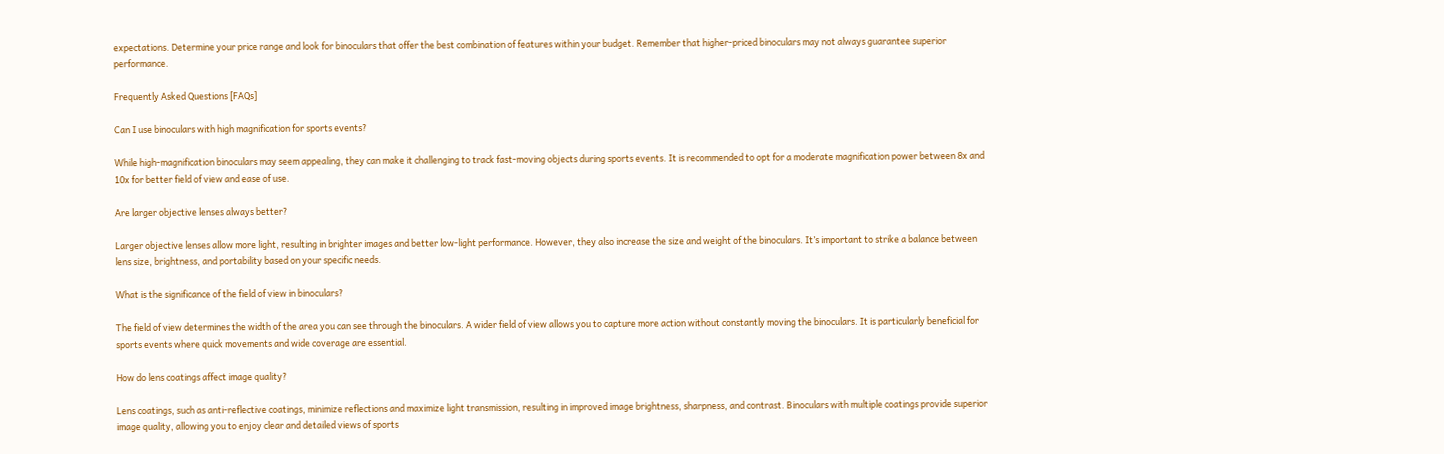expectations. Determine your price range and look for binoculars that offer the best combination of features within your budget. Remember that higher-priced binoculars may not always guarantee superior performance.

Frequently Asked Questions [FAQs]

Can I use binoculars with high magnification for sports events?

While high-magnification binoculars may seem appealing, they can make it challenging to track fast-moving objects during sports events. It is recommended to opt for a moderate magnification power between 8x and 10x for better field of view and ease of use.

Are larger objective lenses always better?

Larger objective lenses allow more light, resulting in brighter images and better low-light performance. However, they also increase the size and weight of the binoculars. It’s important to strike a balance between lens size, brightness, and portability based on your specific needs.

What is the significance of the field of view in binoculars?

The field of view determines the width of the area you can see through the binoculars. A wider field of view allows you to capture more action without constantly moving the binoculars. It is particularly beneficial for sports events where quick movements and wide coverage are essential.

How do lens coatings affect image quality?

Lens coatings, such as anti-reflective coatings, minimize reflections and maximize light transmission, resulting in improved image brightness, sharpness, and contrast. Binoculars with multiple coatings provide superior image quality, allowing you to enjoy clear and detailed views of sports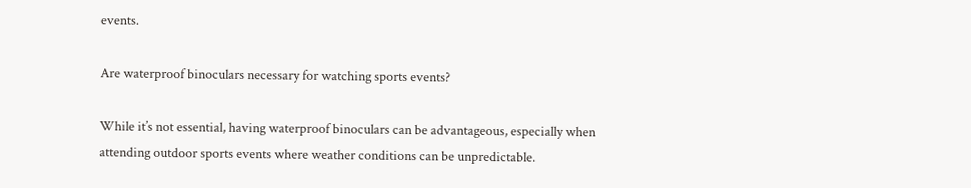events.

Are waterproof binoculars necessary for watching sports events?

While it’s not essential, having waterproof binoculars can be advantageous, especially when attending outdoor sports events where weather conditions can be unpredictable.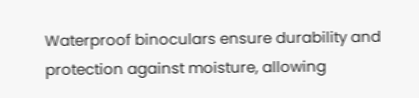Waterproof binoculars ensure durability and protection against moisture, allowing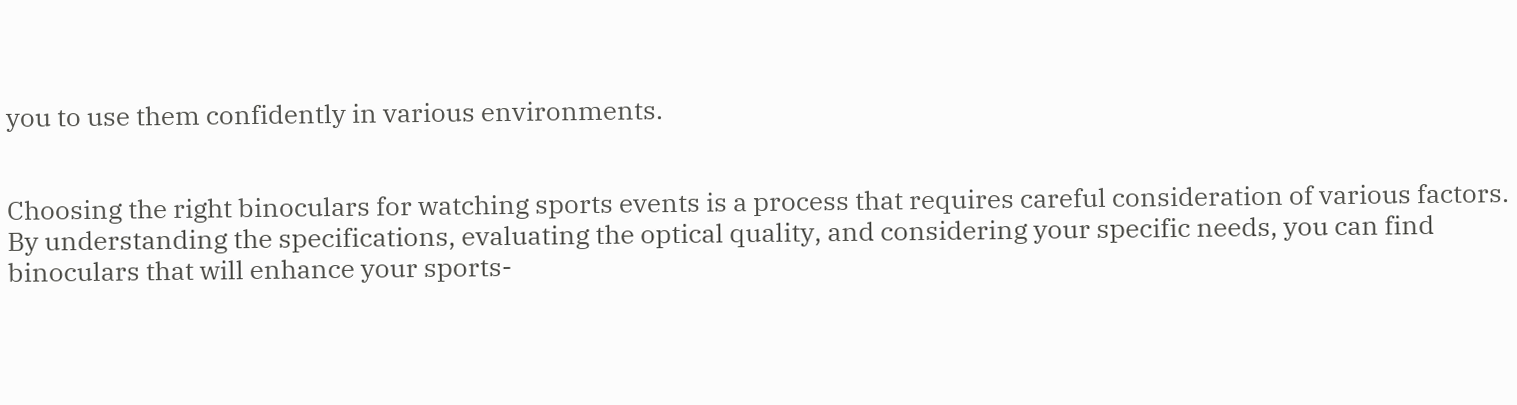you to use them confidently in various environments.


Choosing the right binoculars for watching sports events is a process that requires careful consideration of various factors. By understanding the specifications, evaluating the optical quality, and considering your specific needs, you can find binoculars that will enhance your sports-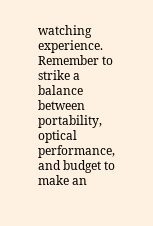watching experience. Remember to strike a balance between portability, optical performance, and budget to make an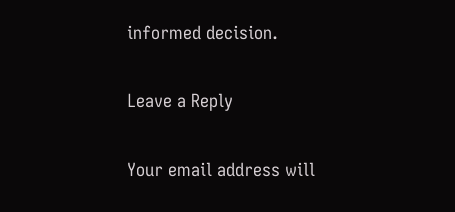informed decision.

Leave a Reply

Your email address will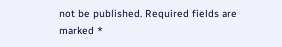not be published. Required fields are marked *